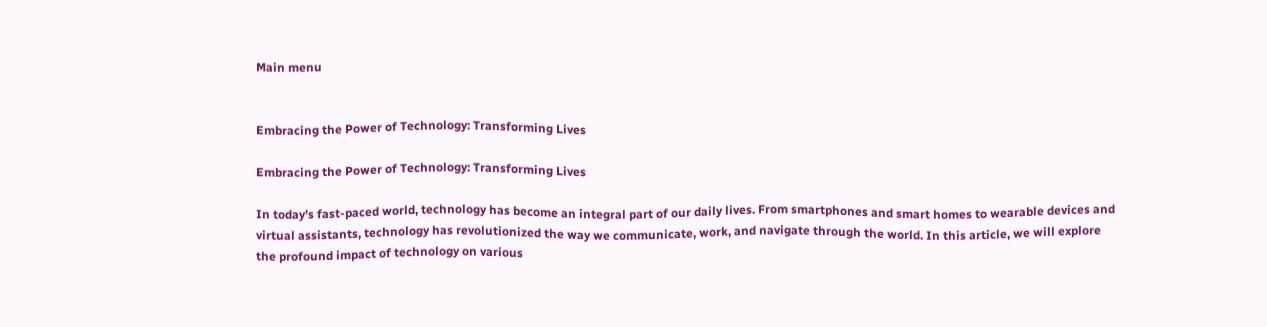Main menu


Embracing the Power of Technology: Transforming Lives

Embracing the Power of Technology: Transforming Lives

In today's fast-paced world, technology has become an integral part of our daily lives. From smartphones and smart homes to wearable devices and virtual assistants, technology has revolutionized the way we communicate, work, and navigate through the world. In this article, we will explore the profound impact of technology on various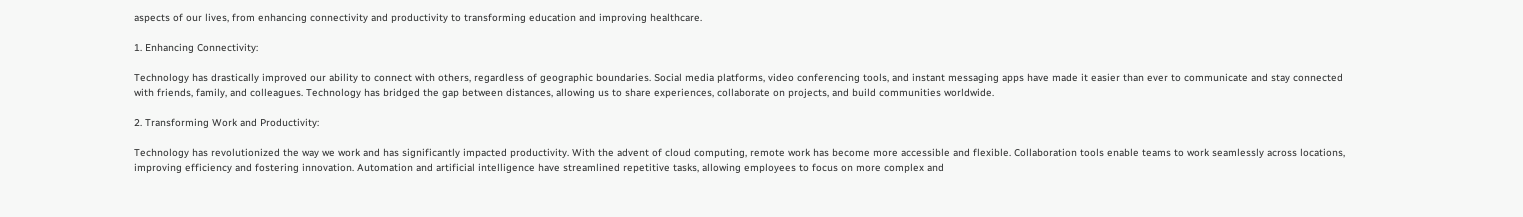aspects of our lives, from enhancing connectivity and productivity to transforming education and improving healthcare.

1. Enhancing Connectivity:

Technology has drastically improved our ability to connect with others, regardless of geographic boundaries. Social media platforms, video conferencing tools, and instant messaging apps have made it easier than ever to communicate and stay connected with friends, family, and colleagues. Technology has bridged the gap between distances, allowing us to share experiences, collaborate on projects, and build communities worldwide.

2. Transforming Work and Productivity:

Technology has revolutionized the way we work and has significantly impacted productivity. With the advent of cloud computing, remote work has become more accessible and flexible. Collaboration tools enable teams to work seamlessly across locations, improving efficiency and fostering innovation. Automation and artificial intelligence have streamlined repetitive tasks, allowing employees to focus on more complex and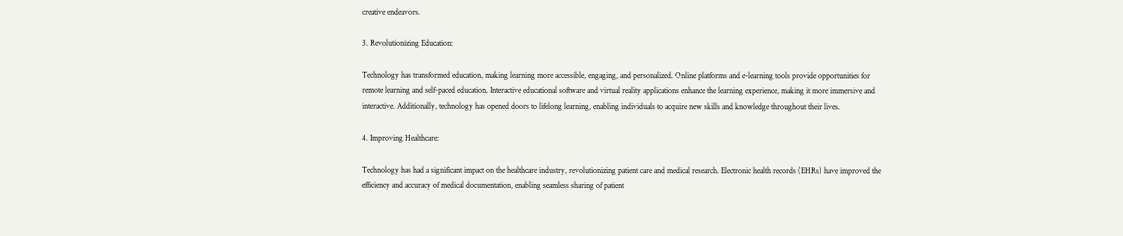creative endeavors.

3. Revolutionizing Education:

Technology has transformed education, making learning more accessible, engaging, and personalized. Online platforms and e-learning tools provide opportunities for remote learning and self-paced education. Interactive educational software and virtual reality applications enhance the learning experience, making it more immersive and interactive. Additionally, technology has opened doors to lifelong learning, enabling individuals to acquire new skills and knowledge throughout their lives.

4. Improving Healthcare:

Technology has had a significant impact on the healthcare industry, revolutionizing patient care and medical research. Electronic health records (EHRs) have improved the efficiency and accuracy of medical documentation, enabling seamless sharing of patient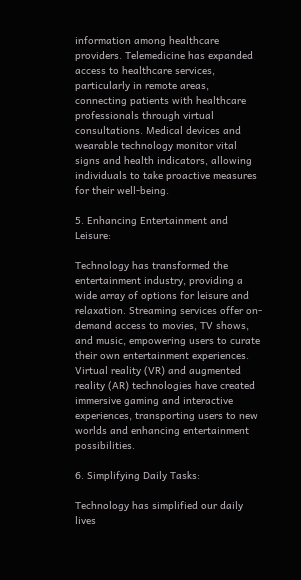information among healthcare providers. Telemedicine has expanded access to healthcare services, particularly in remote areas, connecting patients with healthcare professionals through virtual consultations. Medical devices and wearable technology monitor vital signs and health indicators, allowing individuals to take proactive measures for their well-being.

5. Enhancing Entertainment and Leisure:

Technology has transformed the entertainment industry, providing a wide array of options for leisure and relaxation. Streaming services offer on-demand access to movies, TV shows, and music, empowering users to curate their own entertainment experiences. Virtual reality (VR) and augmented reality (AR) technologies have created immersive gaming and interactive experiences, transporting users to new worlds and enhancing entertainment possibilities.

6. Simplifying Daily Tasks:

Technology has simplified our daily lives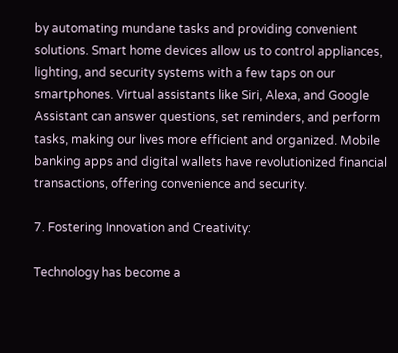by automating mundane tasks and providing convenient solutions. Smart home devices allow us to control appliances, lighting, and security systems with a few taps on our smartphones. Virtual assistants like Siri, Alexa, and Google Assistant can answer questions, set reminders, and perform tasks, making our lives more efficient and organized. Mobile banking apps and digital wallets have revolutionized financial transactions, offering convenience and security.

7. Fostering Innovation and Creativity:

Technology has become a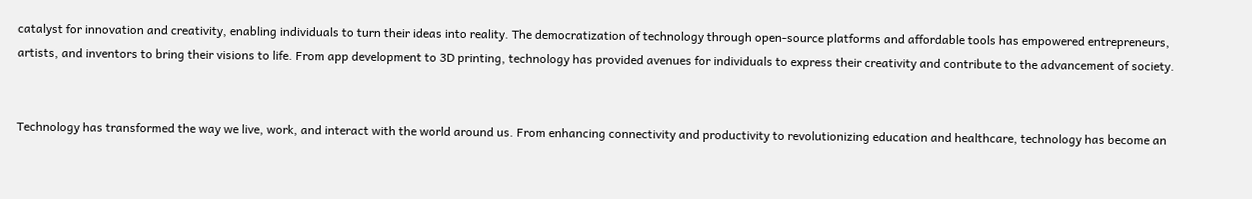catalyst for innovation and creativity, enabling individuals to turn their ideas into reality. The democratization of technology through open-source platforms and affordable tools has empowered entrepreneurs, artists, and inventors to bring their visions to life. From app development to 3D printing, technology has provided avenues for individuals to express their creativity and contribute to the advancement of society.


Technology has transformed the way we live, work, and interact with the world around us. From enhancing connectivity and productivity to revolutionizing education and healthcare, technology has become an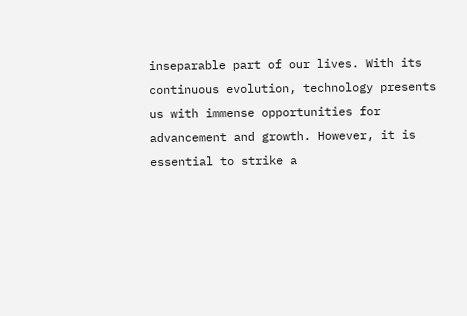inseparable part of our lives. With its continuous evolution, technology presents us with immense opportunities for advancement and growth. However, it is essential to strike a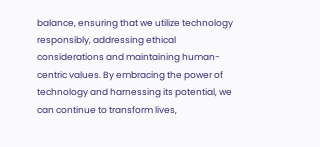balance, ensuring that we utilize technology responsibly, addressing ethical considerations and maintaining human-centric values. By embracing the power of technology and harnessing its potential, we can continue to transform lives,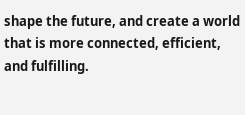shape the future, and create a world that is more connected, efficient, and fulfilling.